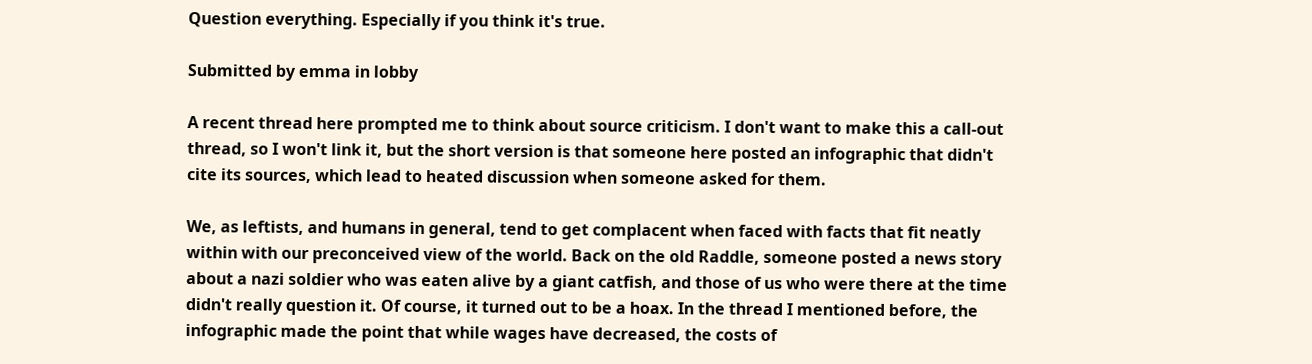Question everything. Especially if you think it's true.

Submitted by emma in lobby

A recent thread here prompted me to think about source criticism. I don't want to make this a call-out thread, so I won't link it, but the short version is that someone here posted an infographic that didn't cite its sources, which lead to heated discussion when someone asked for them.

We, as leftists, and humans in general, tend to get complacent when faced with facts that fit neatly within with our preconceived view of the world. Back on the old Raddle, someone posted a news story about a nazi soldier who was eaten alive by a giant catfish, and those of us who were there at the time didn't really question it. Of course, it turned out to be a hoax. In the thread I mentioned before, the infographic made the point that while wages have decreased, the costs of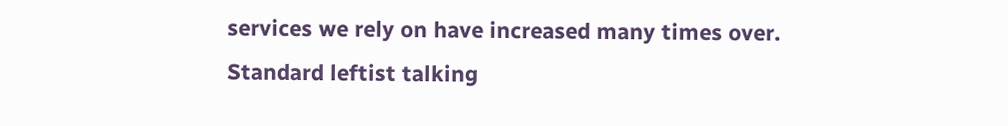services we rely on have increased many times over. Standard leftist talking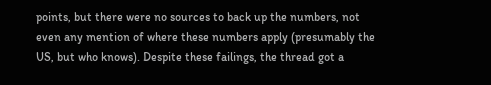points, but there were no sources to back up the numbers, not even any mention of where these numbers apply (presumably the US, but who knows). Despite these failings, the thread got a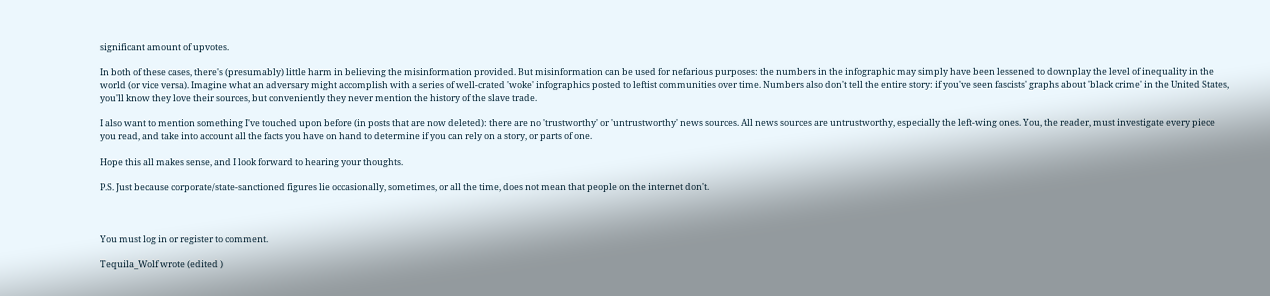significant amount of upvotes.

In both of these cases, there's (presumably) little harm in believing the misinformation provided. But misinformation can be used for nefarious purposes: the numbers in the infographic may simply have been lessened to downplay the level of inequality in the world (or vice versa). Imagine what an adversary might accomplish with a series of well-crated 'woke' infographics posted to leftist communities over time. Numbers also don't tell the entire story: if you've seen fascists' graphs about 'black crime' in the United States, you'll know they love their sources, but conveniently they never mention the history of the slave trade.

I also want to mention something I've touched upon before (in posts that are now deleted): there are no 'trustworthy' or 'untrustworthy' news sources. All news sources are untrustworthy, especially the left-wing ones. You, the reader, must investigate every piece you read, and take into account all the facts you have on hand to determine if you can rely on a story, or parts of one.

Hope this all makes sense, and I look forward to hearing your thoughts.

P.S. Just because corporate/state-sanctioned figures lie occasionally, sometimes, or all the time, does not mean that people on the internet don't.



You must log in or register to comment.

Tequila_Wolf wrote (edited )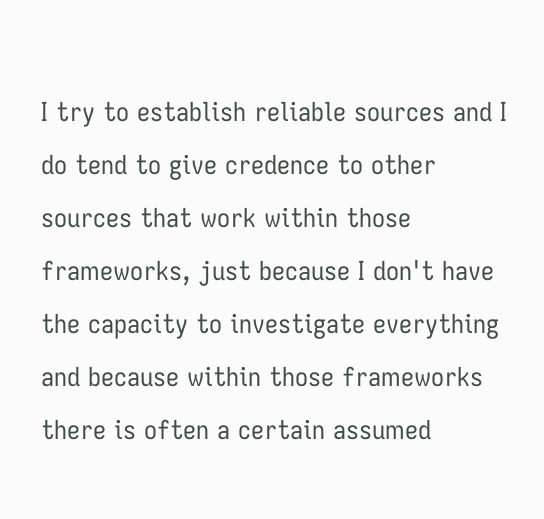I try to establish reliable sources and I do tend to give credence to other sources that work within those frameworks, just because I don't have the capacity to investigate everything and because within those frameworks there is often a certain assumed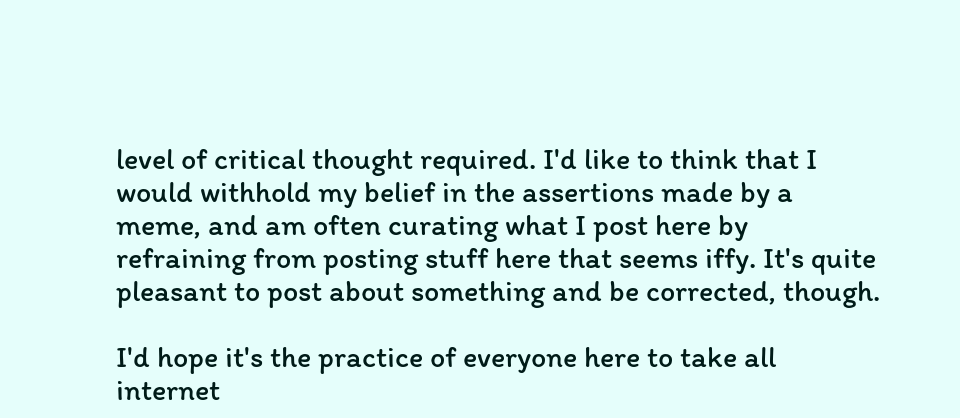level of critical thought required. I'd like to think that I would withhold my belief in the assertions made by a meme, and am often curating what I post here by refraining from posting stuff here that seems iffy. It's quite pleasant to post about something and be corrected, though.

I'd hope it's the practice of everyone here to take all internet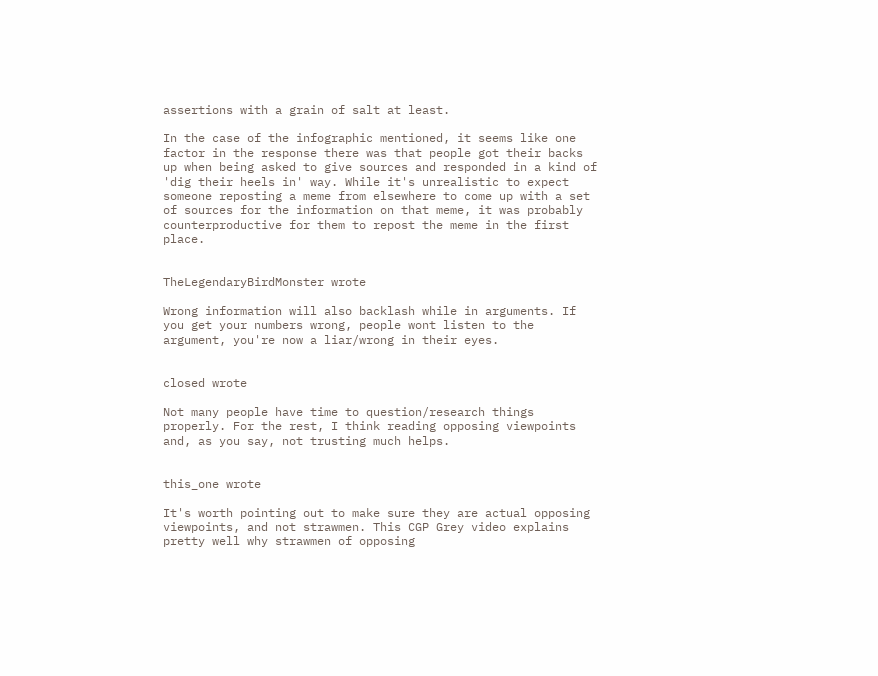assertions with a grain of salt at least.

In the case of the infographic mentioned, it seems like one factor in the response there was that people got their backs up when being asked to give sources and responded in a kind of 'dig their heels in' way. While it's unrealistic to expect someone reposting a meme from elsewhere to come up with a set of sources for the information on that meme, it was probably counterproductive for them to repost the meme in the first place.


TheLegendaryBirdMonster wrote

Wrong information will also backlash while in arguments. If you get your numbers wrong, people wont listen to the argument, you're now a liar/wrong in their eyes.


closed wrote

Not many people have time to question/research things properly. For the rest, I think reading opposing viewpoints and, as you say, not trusting much helps.


this_one wrote

It's worth pointing out to make sure they are actual opposing viewpoints, and not strawmen. This CGP Grey video explains pretty well why strawmen of opposing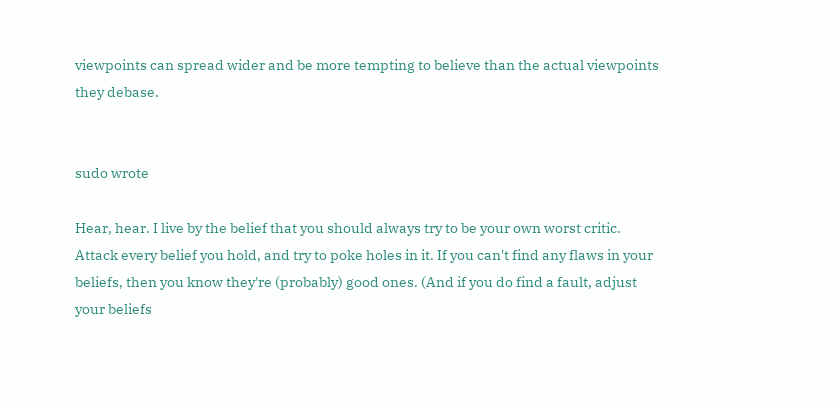viewpoints can spread wider and be more tempting to believe than the actual viewpoints they debase.


sudo wrote

Hear, hear. I live by the belief that you should always try to be your own worst critic. Attack every belief you hold, and try to poke holes in it. If you can't find any flaws in your beliefs, then you know they're (probably) good ones. (And if you do find a fault, adjust your beliefs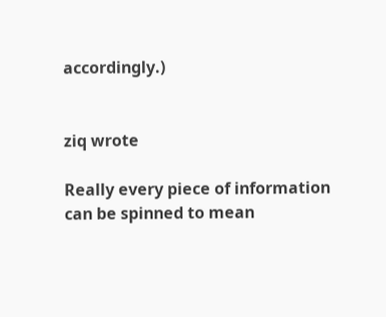accordingly.)


ziq wrote

Really every piece of information can be spinned to mean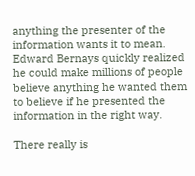anything the presenter of the information wants it to mean. Edward Bernays quickly realized he could make millions of people believe anything he wanted them to believe if he presented the information in the right way.

There really is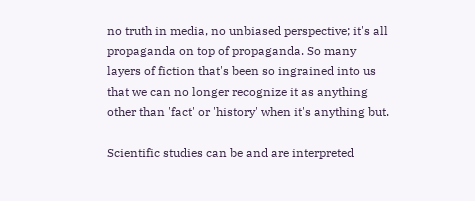no truth in media, no unbiased perspective; it's all propaganda on top of propaganda. So many layers of fiction that's been so ingrained into us that we can no longer recognize it as anything other than 'fact' or 'history' when it's anything but.

Scientific studies can be and are interpreted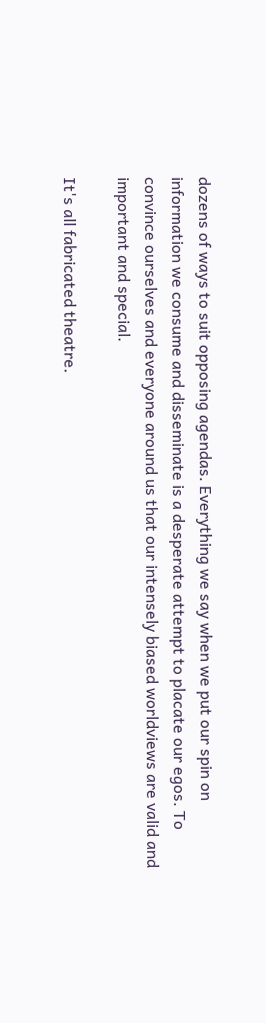dozens of ways to suit opposing agendas. Everything we say when we put our spin on information we consume and disseminate is a desperate attempt to placate our egos. To convince ourselves and everyone around us that our intensely biased worldviews are valid and important and special.

It's all fabricated theatre.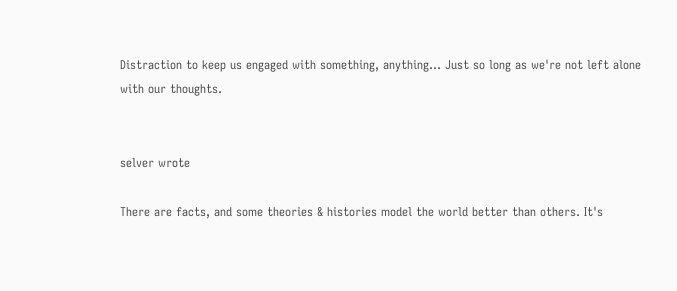Distraction to keep us engaged with something, anything... Just so long as we're not left alone with our thoughts.


selver wrote

There are facts, and some theories & histories model the world better than others. It's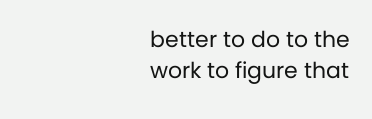better to do to the work to figure that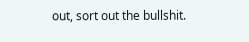out, sort out the bullshit.